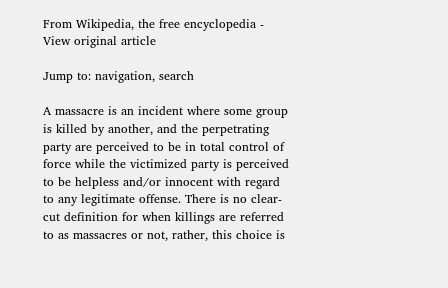From Wikipedia, the free encyclopedia - View original article

Jump to: navigation, search

A massacre is an incident where some group is killed by another, and the perpetrating party are perceived to be in total control of force while the victimized party is perceived to be helpless and/or innocent with regard to any legitimate offense. There is no clear-cut definition for when killings are referred to as massacres or not, rather, this choice is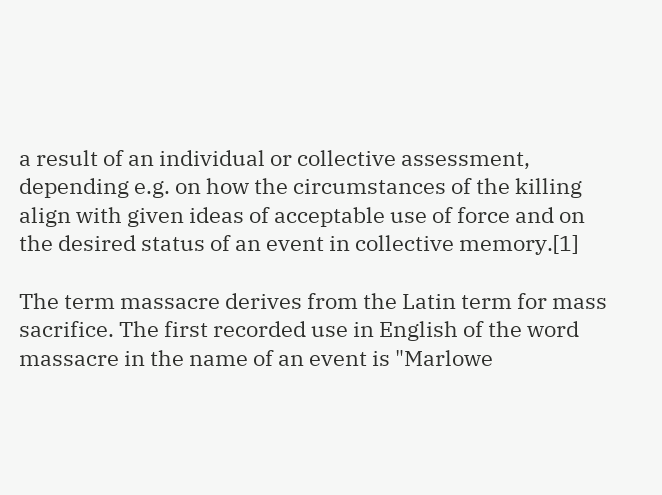a result of an individual or collective assessment, depending e.g. on how the circumstances of the killing align with given ideas of acceptable use of force and on the desired status of an event in collective memory.[1]

The term massacre derives from the Latin term for mass sacrifice. The first recorded use in English of the word massacre in the name of an event is "Marlowe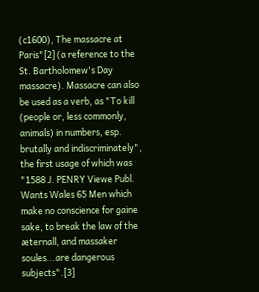(c1600), The massacre at Paris"[2] (a reference to the St. Bartholomew's Day massacre). Massacre can also be used as a verb, as "To kill (people or, less commonly, animals) in numbers, esp. brutally and indiscriminately", the first usage of which was "1588 J. PENRY Viewe Publ. Wants Wales 65 Men which make no conscience for gaine sake, to break the law of the æternall, and massaker soules...are dangerous subjects".[3]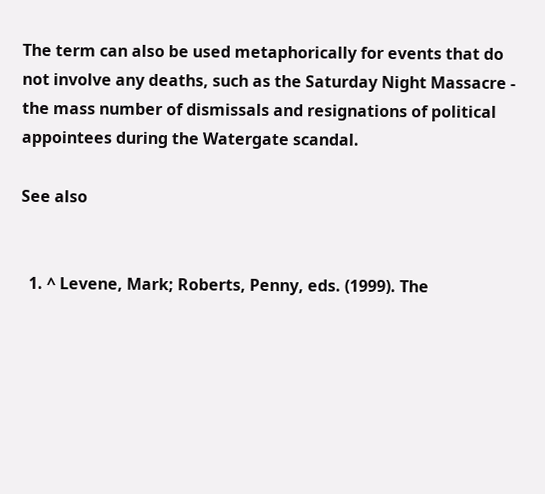The term can also be used metaphorically for events that do not involve any deaths, such as the Saturday Night Massacre - the mass number of dismissals and resignations of political appointees during the Watergate scandal.

See also


  1. ^ Levene, Mark; Roberts, Penny, eds. (1999). The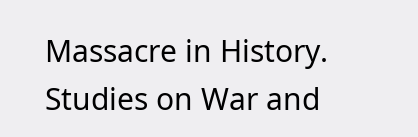Massacre in History. Studies on War and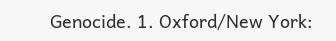Genocide. 1. Oxford/New York: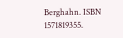Berghahn. ISBN 1571819355.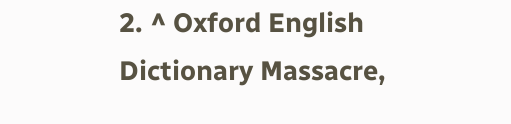2. ^ Oxford English Dictionary Massacre,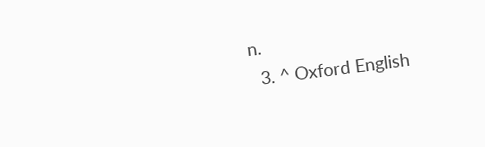n.
  3. ^ Oxford English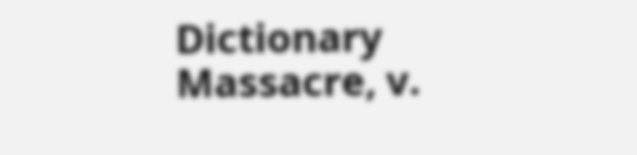Dictionary Massacre, v.